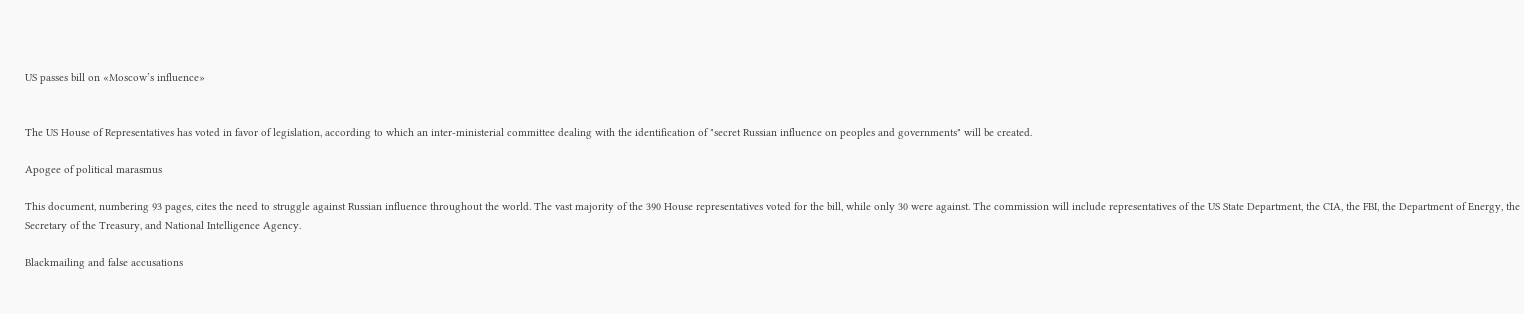US passes bill on «Moscow’s influence»


The US House of Representatives has voted in favor of legislation, according to which an inter-ministerial committee dealing with the identification of "secret Russian influence on peoples and governments" will be created.

Apogee of political marasmus

This document, numbering 93 pages, cites the need to struggle against Russian influence throughout the world. The vast majority of the 390 House representatives voted for the bill, while only 30 were against. The commission will include representatives of the US State Department, the CIA, the FBI, the Department of Energy, the Secretary of the Treasury, and National Intelligence Agency.

Blackmailing and false accusations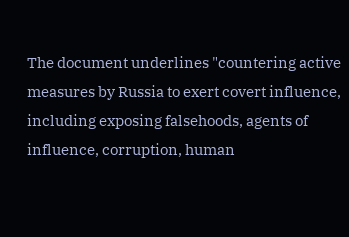The document underlines "countering active measures by Russia to exert covert influence, including exposing falsehoods, agents of influence, corruption, human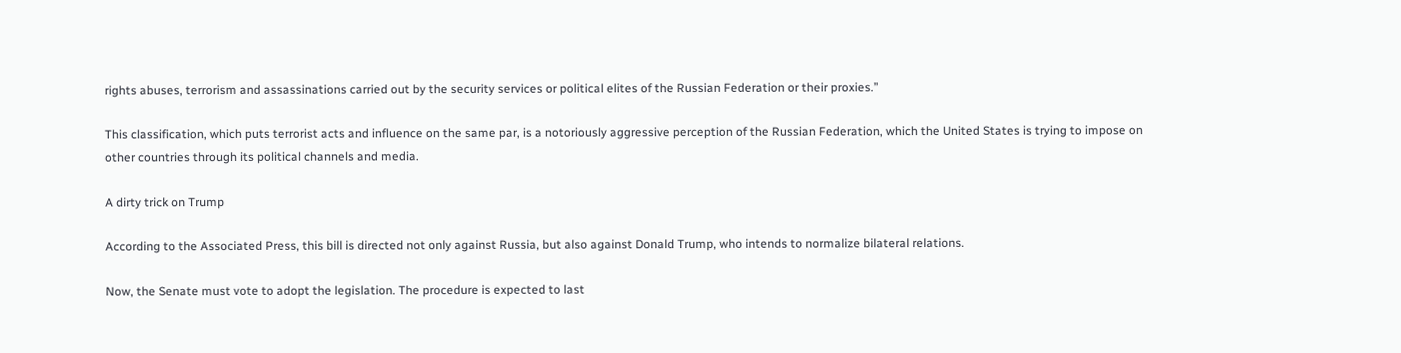rights abuses, terrorism and assassinations carried out by the security services or political elites of the Russian Federation or their proxies.”

This classification, which puts terrorist acts and influence on the same par, is a notoriously aggressive perception of the Russian Federation, which the United States is trying to impose on other countries through its political channels and media.

A dirty trick on Trump

According to the Associated Press, this bill is directed not only against Russia, but also against Donald Trump, who intends to normalize bilateral relations.

Now, the Senate must vote to adopt the legislation. The procedure is expected to last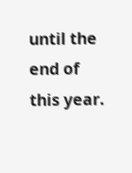until the end of this year.